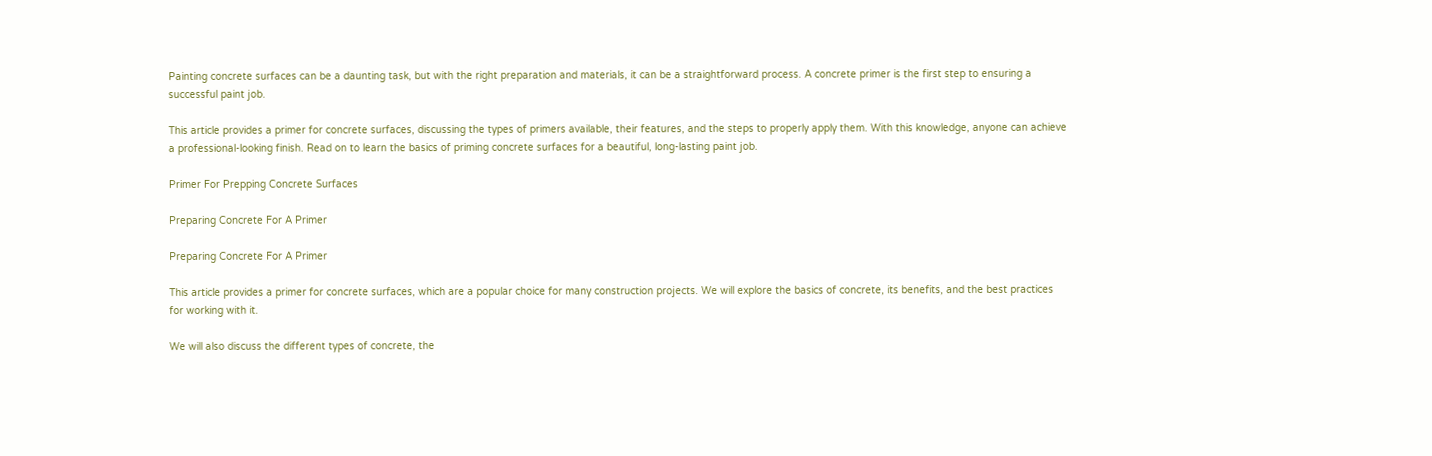Painting concrete surfaces can be a daunting task, but with the right preparation and materials, it can be a straightforward process. A concrete primer is the first step to ensuring a successful paint job.

This article provides a primer for concrete surfaces, discussing the types of primers available, their features, and the steps to properly apply them. With this knowledge, anyone can achieve a professional-looking finish. Read on to learn the basics of priming concrete surfaces for a beautiful, long-lasting paint job.

Primer For Prepping Concrete Surfaces

Preparing Concrete For A Primer

Preparing Concrete For A Primer

This article provides a primer for concrete surfaces, which are a popular choice for many construction projects. We will explore the basics of concrete, its benefits, and the best practices for working with it.

We will also discuss the different types of concrete, the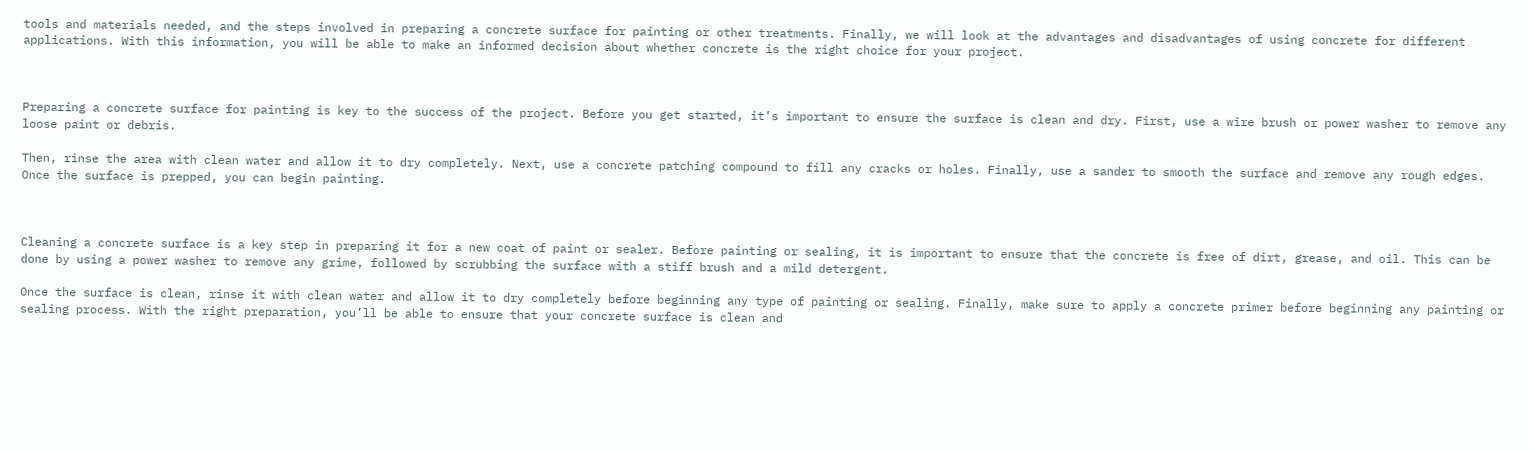tools and materials needed, and the steps involved in preparing a concrete surface for painting or other treatments. Finally, we will look at the advantages and disadvantages of using concrete for different applications. With this information, you will be able to make an informed decision about whether concrete is the right choice for your project.



Preparing a concrete surface for painting is key to the success of the project. Before you get started, it’s important to ensure the surface is clean and dry. First, use a wire brush or power washer to remove any loose paint or debris.

Then, rinse the area with clean water and allow it to dry completely. Next, use a concrete patching compound to fill any cracks or holes. Finally, use a sander to smooth the surface and remove any rough edges. Once the surface is prepped, you can begin painting.



Cleaning a concrete surface is a key step in preparing it for a new coat of paint or sealer. Before painting or sealing, it is important to ensure that the concrete is free of dirt, grease, and oil. This can be done by using a power washer to remove any grime, followed by scrubbing the surface with a stiff brush and a mild detergent.

Once the surface is clean, rinse it with clean water and allow it to dry completely before beginning any type of painting or sealing. Finally, make sure to apply a concrete primer before beginning any painting or sealing process. With the right preparation, you’ll be able to ensure that your concrete surface is clean and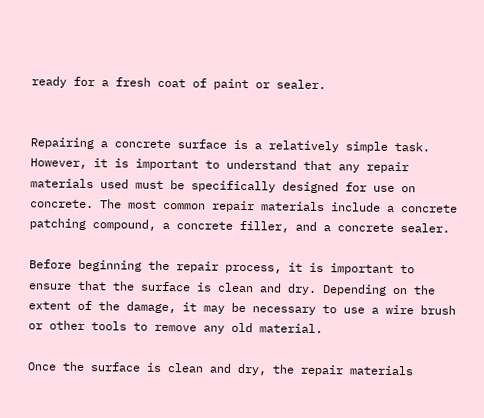ready for a fresh coat of paint or sealer.


Repairing a concrete surface is a relatively simple task. However, it is important to understand that any repair materials used must be specifically designed for use on concrete. The most common repair materials include a concrete patching compound, a concrete filler, and a concrete sealer.

Before beginning the repair process, it is important to ensure that the surface is clean and dry. Depending on the extent of the damage, it may be necessary to use a wire brush or other tools to remove any old material.

Once the surface is clean and dry, the repair materials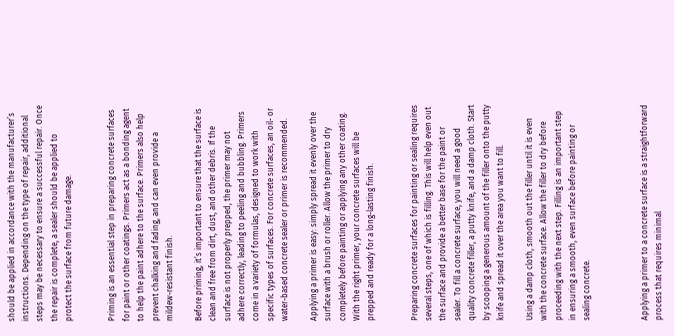should be applied in accordance with the manufacturer’s instructions. Depending on the type of repair, additional steps may be necessary to ensure a successful repair. Once the repair is complete, a sealer should be applied to protect the surface from future damage.


Priming is an essential step in preparing concrete surfaces for paint or other coatings. Primers act as a bonding agent to help the paint adhere to the surface. Primers also help prevent chalking and fading, and can even provide a mildew-resistant finish.

Before priming, it’s important to ensure that the surface is clean and free from dirt, dust, and other debris. If the surface is not properly prepped, the primer may not adhere correctly, leading to peeling and bubbling. Primers come in a variety of formulas, designed to work with specific types of surfaces. For concrete surfaces, an oil- or water-based concrete sealer or primer is recommended.

Applying a primer is easy: simply spread it evenly over the surface with a brush or roller. Allow the primer to dry completely before painting or applying any other coating. With the right primer, your concrete surfaces will be prepped and ready for a long-lasting finish.


Preparing concrete surfaces for painting or sealing requires several steps, one of which is filling. This will help even out the surface and provide a better base for the paint or sealer. To fill a concrete surface, you will need a good quality concrete filler, a putty knife, and a damp cloth. Start by scooping a generous amount of the filler onto the putty knife and spread it over the area you want to fill.

Using a damp cloth, smooth out the filler until it is even with the concrete surface. Allow the filler to dry before proceeding with the next step. Filling is an important step in ensuring a smooth, even surface before painting or sealing concrete.



Applying a primer to a concrete surface is a straightforward process that requires minimal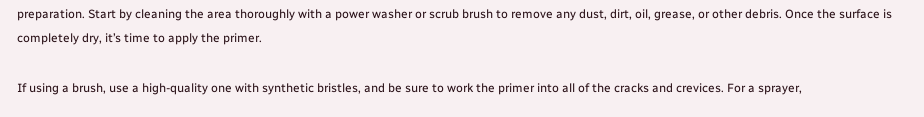preparation. Start by cleaning the area thoroughly with a power washer or scrub brush to remove any dust, dirt, oil, grease, or other debris. Once the surface is completely dry, it’s time to apply the primer.

If using a brush, use a high-quality one with synthetic bristles, and be sure to work the primer into all of the cracks and crevices. For a sprayer,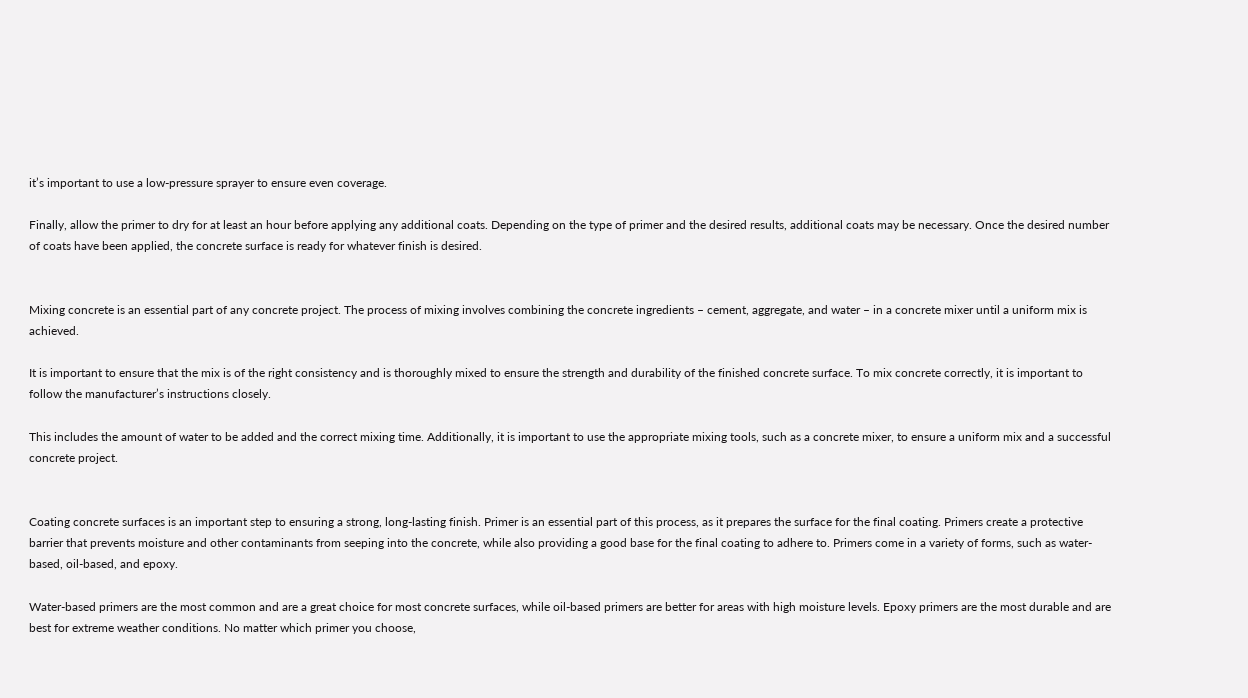it’s important to use a low-pressure sprayer to ensure even coverage.

Finally, allow the primer to dry for at least an hour before applying any additional coats. Depending on the type of primer and the desired results, additional coats may be necessary. Once the desired number of coats have been applied, the concrete surface is ready for whatever finish is desired.


Mixing concrete is an essential part of any concrete project. The process of mixing involves combining the concrete ingredients – cement, aggregate, and water – in a concrete mixer until a uniform mix is achieved.

It is important to ensure that the mix is of the right consistency and is thoroughly mixed to ensure the strength and durability of the finished concrete surface. To mix concrete correctly, it is important to follow the manufacturer’s instructions closely.

This includes the amount of water to be added and the correct mixing time. Additionally, it is important to use the appropriate mixing tools, such as a concrete mixer, to ensure a uniform mix and a successful concrete project.


Coating concrete surfaces is an important step to ensuring a strong, long-lasting finish. Primer is an essential part of this process, as it prepares the surface for the final coating. Primers create a protective barrier that prevents moisture and other contaminants from seeping into the concrete, while also providing a good base for the final coating to adhere to. Primers come in a variety of forms, such as water-based, oil-based, and epoxy.

Water-based primers are the most common and are a great choice for most concrete surfaces, while oil-based primers are better for areas with high moisture levels. Epoxy primers are the most durable and are best for extreme weather conditions. No matter which primer you choose,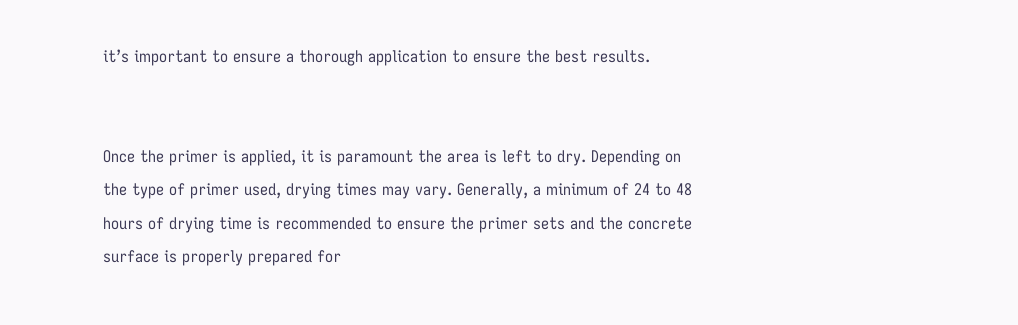it’s important to ensure a thorough application to ensure the best results.


Once the primer is applied, it is paramount the area is left to dry. Depending on the type of primer used, drying times may vary. Generally, a minimum of 24 to 48 hours of drying time is recommended to ensure the primer sets and the concrete surface is properly prepared for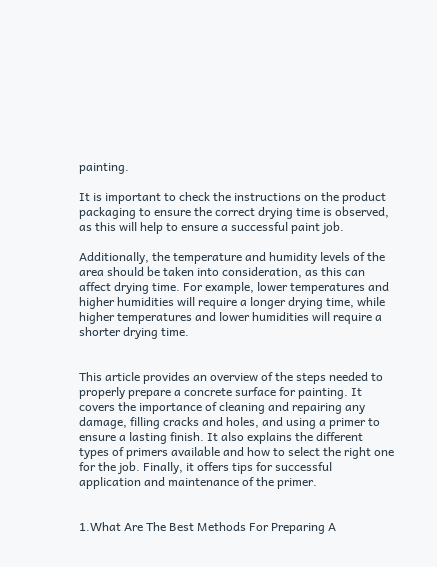painting.

It is important to check the instructions on the product packaging to ensure the correct drying time is observed, as this will help to ensure a successful paint job.

Additionally, the temperature and humidity levels of the area should be taken into consideration, as this can affect drying time. For example, lower temperatures and higher humidities will require a longer drying time, while higher temperatures and lower humidities will require a shorter drying time.


This article provides an overview of the steps needed to properly prepare a concrete surface for painting. It covers the importance of cleaning and repairing any damage, filling cracks and holes, and using a primer to ensure a lasting finish. It also explains the different types of primers available and how to select the right one for the job. Finally, it offers tips for successful application and maintenance of the primer.


1.What Are The Best Methods For Preparing A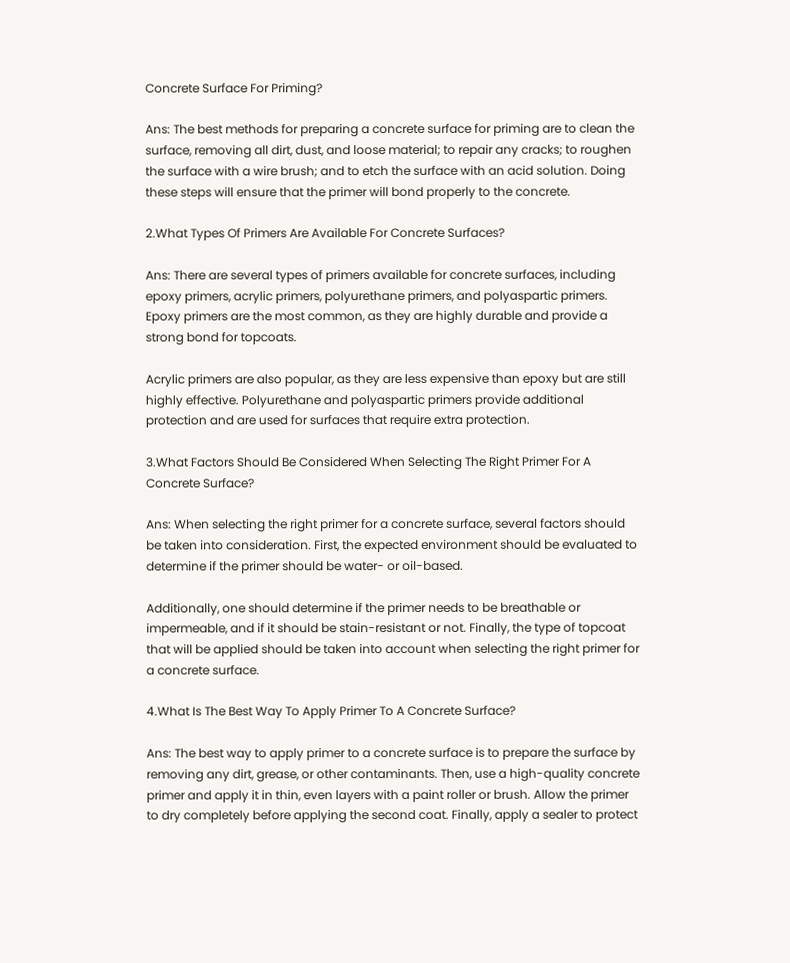Concrete Surface For Priming?

Ans: The best methods for preparing a concrete surface for priming are to clean the surface, removing all dirt, dust, and loose material; to repair any cracks; to roughen the surface with a wire brush; and to etch the surface with an acid solution. Doing these steps will ensure that the primer will bond properly to the concrete.

2.What Types Of Primers Are Available For Concrete Surfaces?

Ans: There are several types of primers available for concrete surfaces, including epoxy primers, acrylic primers, polyurethane primers, and polyaspartic primers. Epoxy primers are the most common, as they are highly durable and provide a strong bond for topcoats.

Acrylic primers are also popular, as they are less expensive than epoxy but are still highly effective. Polyurethane and polyaspartic primers provide additional protection and are used for surfaces that require extra protection.

3.What Factors Should Be Considered When Selecting The Right Primer For A Concrete Surface?

Ans: When selecting the right primer for a concrete surface, several factors should be taken into consideration. First, the expected environment should be evaluated to determine if the primer should be water- or oil-based.

Additionally, one should determine if the primer needs to be breathable or impermeable, and if it should be stain-resistant or not. Finally, the type of topcoat that will be applied should be taken into account when selecting the right primer for a concrete surface.

4.What Is The Best Way To Apply Primer To A Concrete Surface?

Ans: The best way to apply primer to a concrete surface is to prepare the surface by removing any dirt, grease, or other contaminants. Then, use a high-quality concrete primer and apply it in thin, even layers with a paint roller or brush. Allow the primer to dry completely before applying the second coat. Finally, apply a sealer to protect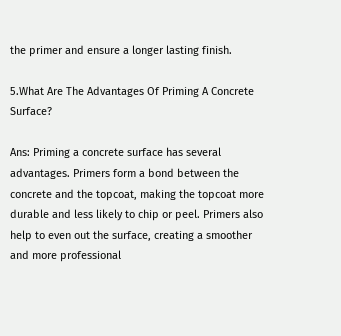the primer and ensure a longer lasting finish.

5.What Are The Advantages Of Priming A Concrete Surface?

Ans: Priming a concrete surface has several advantages. Primers form a bond between the concrete and the topcoat, making the topcoat more durable and less likely to chip or peel. Primers also help to even out the surface, creating a smoother and more professional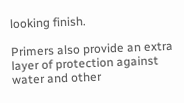looking finish.

Primers also provide an extra layer of protection against water and other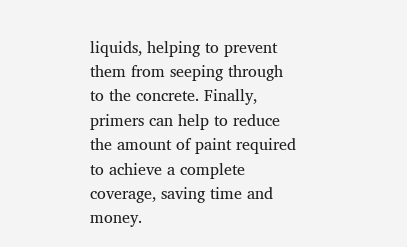liquids, helping to prevent them from seeping through to the concrete. Finally, primers can help to reduce the amount of paint required to achieve a complete coverage, saving time and money.